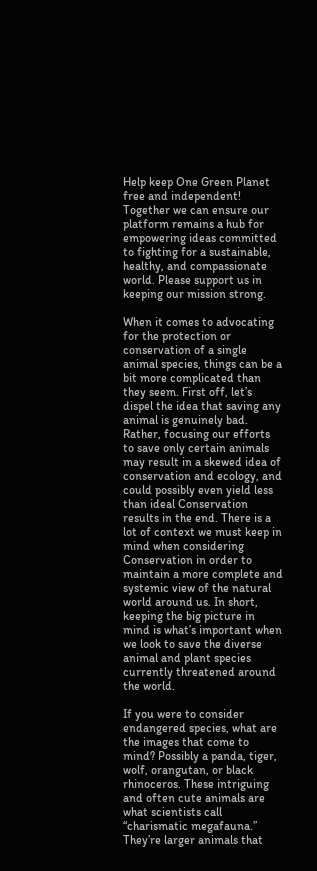Help keep One Green Planet free and independent! Together we can ensure our platform remains a hub for empowering ideas committed to fighting for a sustainable, healthy, and compassionate world. Please support us in keeping our mission strong.

When it comes to advocating for the protection or conservation of a single animal species, things can be a bit more complicated than they seem. First off, let’s dispel the idea that saving any animal is genuinely bad. Rather, focusing our efforts to save only certain animals may result in a skewed idea of conservation and ecology, and could possibly even yield less than ideal Conservation results in the end. There is a lot of context we must keep in mind when considering Conservation in order to maintain a more complete and systemic view of the natural world around us. In short, keeping the big picture in mind is what’s important when we look to save the diverse animal and plant species currently threatened around the world.

If you were to consider endangered species, what are the images that come to mind? Possibly a panda, tiger, wolf, orangutan, or black rhinoceros. These intriguing and often cute animals are what scientists call “charismatic megafauna.” They’re larger animals that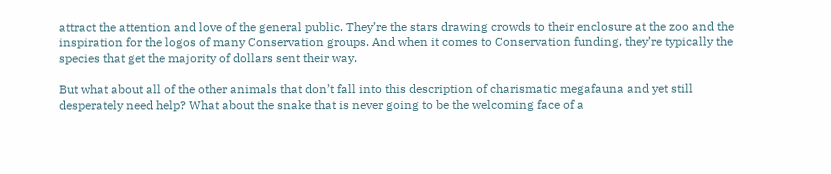attract the attention and love of the general public. They’re the stars drawing crowds to their enclosure at the zoo and the inspiration for the logos of many Conservation groups. And when it comes to Conservation funding, they’re typically the species that get the majority of dollars sent their way.

But what about all of the other animals that don’t fall into this description of charismatic megafauna and yet still desperately need help? What about the snake that is never going to be the welcoming face of a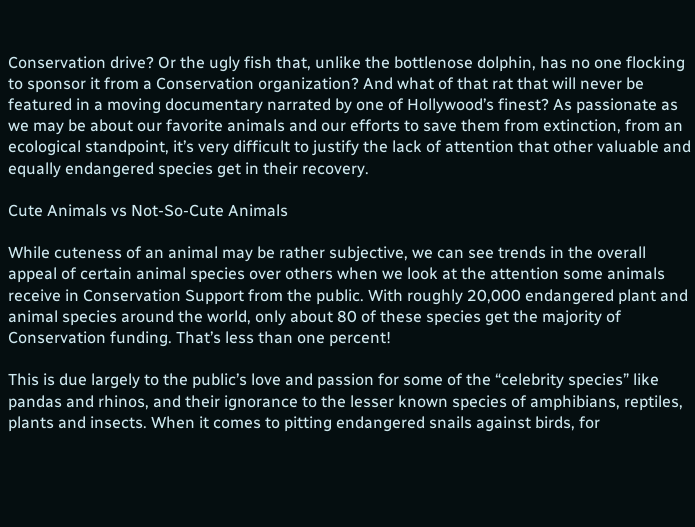Conservation drive? Or the ugly fish that, unlike the bottlenose dolphin, has no one flocking to sponsor it from a Conservation organization? And what of that rat that will never be featured in a moving documentary narrated by one of Hollywood’s finest? As passionate as we may be about our favorite animals and our efforts to save them from extinction, from an ecological standpoint, it’s very difficult to justify the lack of attention that other valuable and equally endangered species get in their recovery.

Cute Animals vs Not-So-Cute Animals

While cuteness of an animal may be rather subjective, we can see trends in the overall appeal of certain animal species over others when we look at the attention some animals receive in Conservation Support from the public. With roughly 20,000 endangered plant and animal species around the world, only about 80 of these species get the majority of Conservation funding. That’s less than one percent!

This is due largely to the public’s love and passion for some of the “celebrity species” like pandas and rhinos, and their ignorance to the lesser known species of amphibians, reptiles, plants and insects. When it comes to pitting endangered snails against birds, for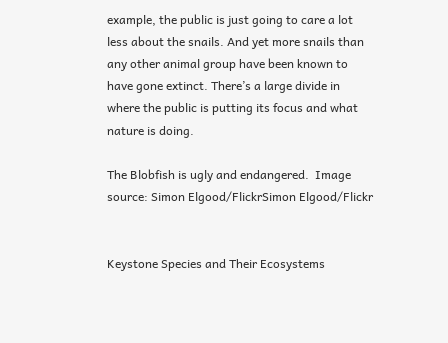example, the public is just going to care a lot less about the snails. And yet more snails than any other animal group have been known to have gone extinct. There’s a large divide in where the public is putting its focus and what nature is doing.

The Blobfish is ugly and endangered.  Image source: Simon Elgood/FlickrSimon Elgood/Flickr


Keystone Species and Their Ecosystems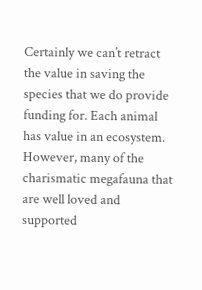Certainly we can’t retract the value in saving the species that we do provide funding for. Each animal has value in an ecosystem. However, many of the charismatic megafauna that are well loved and supported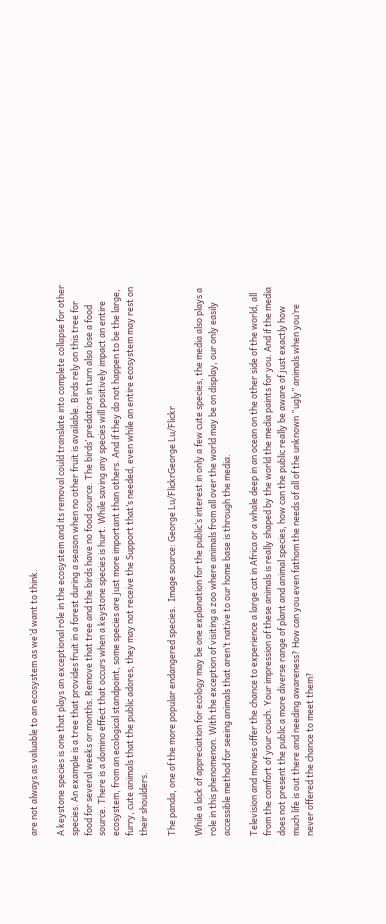are not always as valuable to an ecosystem as we’d want to think.

A keystone species is one that plays an exceptional role in the ecosystem and its removal could translate into complete collapse for other species. An example is a tree that provides fruit in a forest during a season when no other fruit is available. Birds rely on this tree for food for several weeks or months. Remove that tree and the birds have no food source. The birds’ predators in turn also lose a food source. There is a domino effect that occurs when a keystone species is hurt. While saving any species will positively impact an entire ecosystem, from an ecological standpoint, some species are just more important than others. And if they do not happen to be the large, furry, cute animals that the public adores, they may not receive the Support that’s needed, even while an entire ecosystem may rest on their shoulders.

The panda, one of the more popular endangered species.  Image source: George Lu/FlickrGeorge Lu/Flickr

While a lack of appreciation for ecology may be one explanation for the public’s interest in only a few cute species, the media also plays a role in this phenomenon. With the exception of visiting a zoo where animals from all over the world may be on display, our only easily accessible method for seeing animals that aren’t native to our home base is through the media.

Television and movies offer the chance to experience a large cat in Africa or a whale deep in an ocean on the other side of the world, all from the comfort of your couch. Your impression of these animals is really shaped by the world the media paints for you. And if the media does not present the public a more diverse range of plant and animal species, how can the public really be aware of just exactly how much life is out there and needing awareness? How can you even fathom the needs of all of the unknown “ugly” animals when you’re never offered the chance to meet them?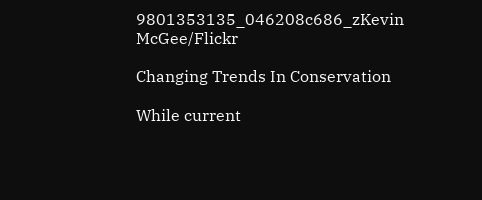9801353135_046208c686_zKevin McGee/Flickr

Changing Trends In Conservation

While current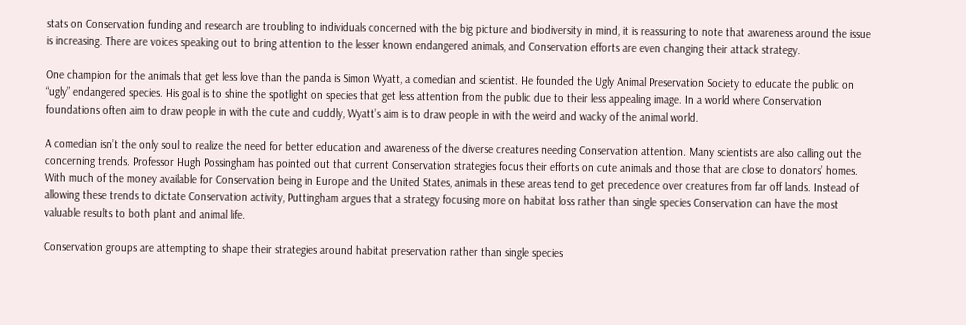stats on Conservation funding and research are troubling to individuals concerned with the big picture and biodiversity in mind, it is reassuring to note that awareness around the issue is increasing. There are voices speaking out to bring attention to the lesser known endangered animals, and Conservation efforts are even changing their attack strategy.

One champion for the animals that get less love than the panda is Simon Wyatt, a comedian and scientist. He founded the Ugly Animal Preservation Society to educate the public on “ugly” endangered species. His goal is to shine the spotlight on species that get less attention from the public due to their less appealing image. In a world where Conservation foundations often aim to draw people in with the cute and cuddly, Wyatt’s aim is to draw people in with the weird and wacky of the animal world.

A comedian isn’t the only soul to realize the need for better education and awareness of the diverse creatures needing Conservation attention. Many scientists are also calling out the concerning trends. Professor Hugh Possingham has pointed out that current Conservation strategies focus their efforts on cute animals and those that are close to donators’ homes. With much of the money available for Conservation being in Europe and the United States, animals in these areas tend to get precedence over creatures from far off lands. Instead of allowing these trends to dictate Conservation activity, Puttingham argues that a strategy focusing more on habitat loss rather than single species Conservation can have the most valuable results to both plant and animal life.

Conservation groups are attempting to shape their strategies around habitat preservation rather than single species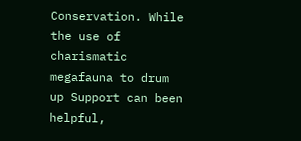Conservation. While the use of charismatic megafauna to drum up Support can been helpful,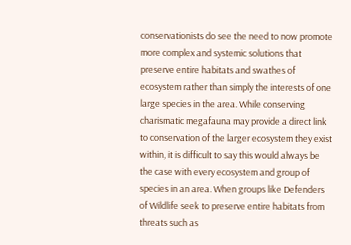conservationists do see the need to now promote more complex and systemic solutions that preserve entire habitats and swathes of ecosystem rather than simply the interests of one large species in the area. While conserving charismatic megafauna may provide a direct link to conservation of the larger ecosystem they exist within, it is difficult to say this would always be the case with every ecosystem and group of species in an area. When groups like Defenders of Wildlife seek to preserve entire habitats from threats such as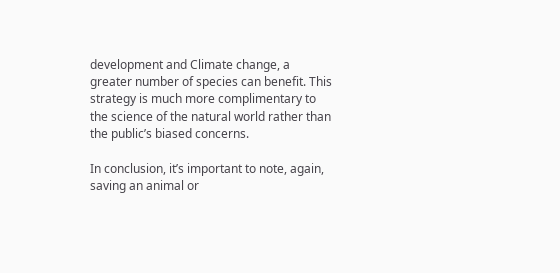development and Climate change, a greater number of species can benefit. This strategy is much more complimentary to the science of the natural world rather than the public’s biased concerns.

In conclusion, it’s important to note, again, saving an animal or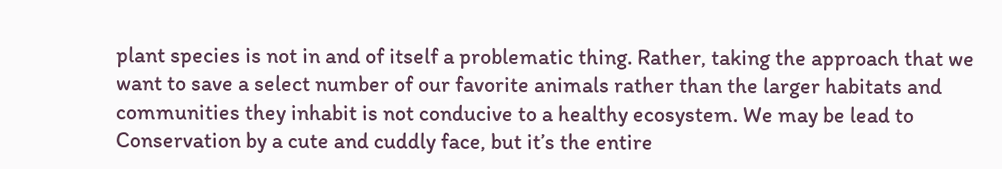plant species is not in and of itself a problematic thing. Rather, taking the approach that we want to save a select number of our favorite animals rather than the larger habitats and communities they inhabit is not conducive to a healthy ecosystem. We may be lead to Conservation by a cute and cuddly face, but it’s the entire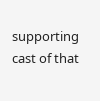supporting cast of that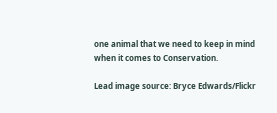one animal that we need to keep in mind when it comes to Conservation.

Lead image source: Bryce Edwards/Flickr